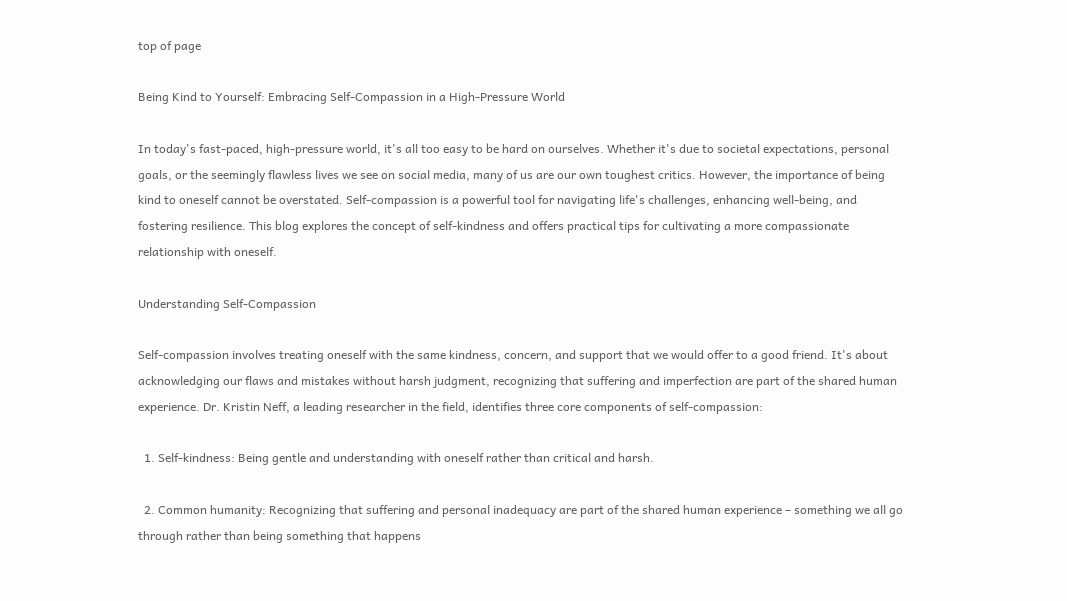top of page

Being Kind to Yourself: Embracing Self-Compassion in a High-Pressure World

In today's fast-paced, high-pressure world, it's all too easy to be hard on ourselves. Whether it's due to societal expectations, personal goals, or the seemingly flawless lives we see on social media, many of us are our own toughest critics. However, the importance of being kind to oneself cannot be overstated. Self-compassion is a powerful tool for navigating life's challenges, enhancing well-being, and fostering resilience. This blog explores the concept of self-kindness and offers practical tips for cultivating a more compassionate relationship with oneself.

Understanding Self-Compassion

Self-compassion involves treating oneself with the same kindness, concern, and support that we would offer to a good friend. It's about acknowledging our flaws and mistakes without harsh judgment, recognizing that suffering and imperfection are part of the shared human experience. Dr. Kristin Neff, a leading researcher in the field, identifies three core components of self-compassion:

  1. Self-kindness: Being gentle and understanding with oneself rather than critical and harsh.

  2. Common humanity: Recognizing that suffering and personal inadequacy are part of the shared human experience – something we all go through rather than being something that happens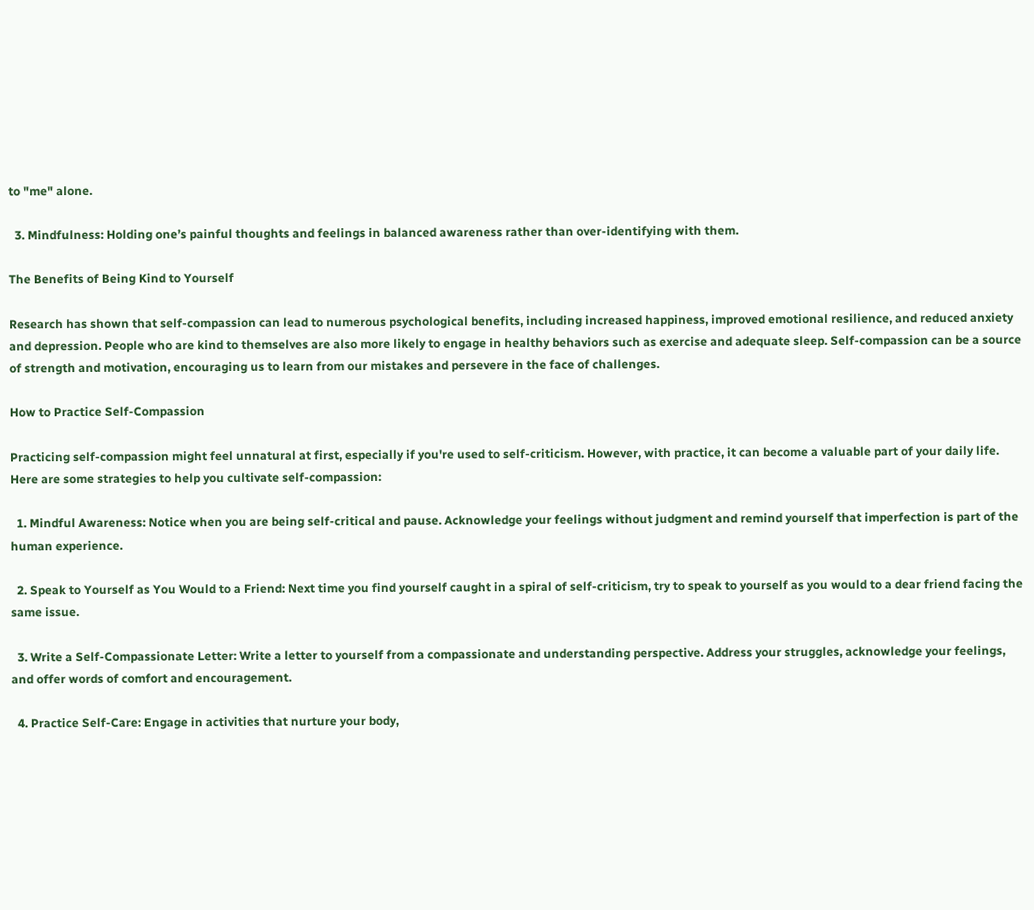to "me" alone.

  3. Mindfulness: Holding one’s painful thoughts and feelings in balanced awareness rather than over-identifying with them.

The Benefits of Being Kind to Yourself

Research has shown that self-compassion can lead to numerous psychological benefits, including increased happiness, improved emotional resilience, and reduced anxiety and depression. People who are kind to themselves are also more likely to engage in healthy behaviors such as exercise and adequate sleep. Self-compassion can be a source of strength and motivation, encouraging us to learn from our mistakes and persevere in the face of challenges.

How to Practice Self-Compassion

Practicing self-compassion might feel unnatural at first, especially if you're used to self-criticism. However, with practice, it can become a valuable part of your daily life. Here are some strategies to help you cultivate self-compassion:

  1. Mindful Awareness: Notice when you are being self-critical and pause. Acknowledge your feelings without judgment and remind yourself that imperfection is part of the human experience.

  2. Speak to Yourself as You Would to a Friend: Next time you find yourself caught in a spiral of self-criticism, try to speak to yourself as you would to a dear friend facing the same issue.

  3. Write a Self-Compassionate Letter: Write a letter to yourself from a compassionate and understanding perspective. Address your struggles, acknowledge your feelings, and offer words of comfort and encouragement.

  4. Practice Self-Care: Engage in activities that nurture your body,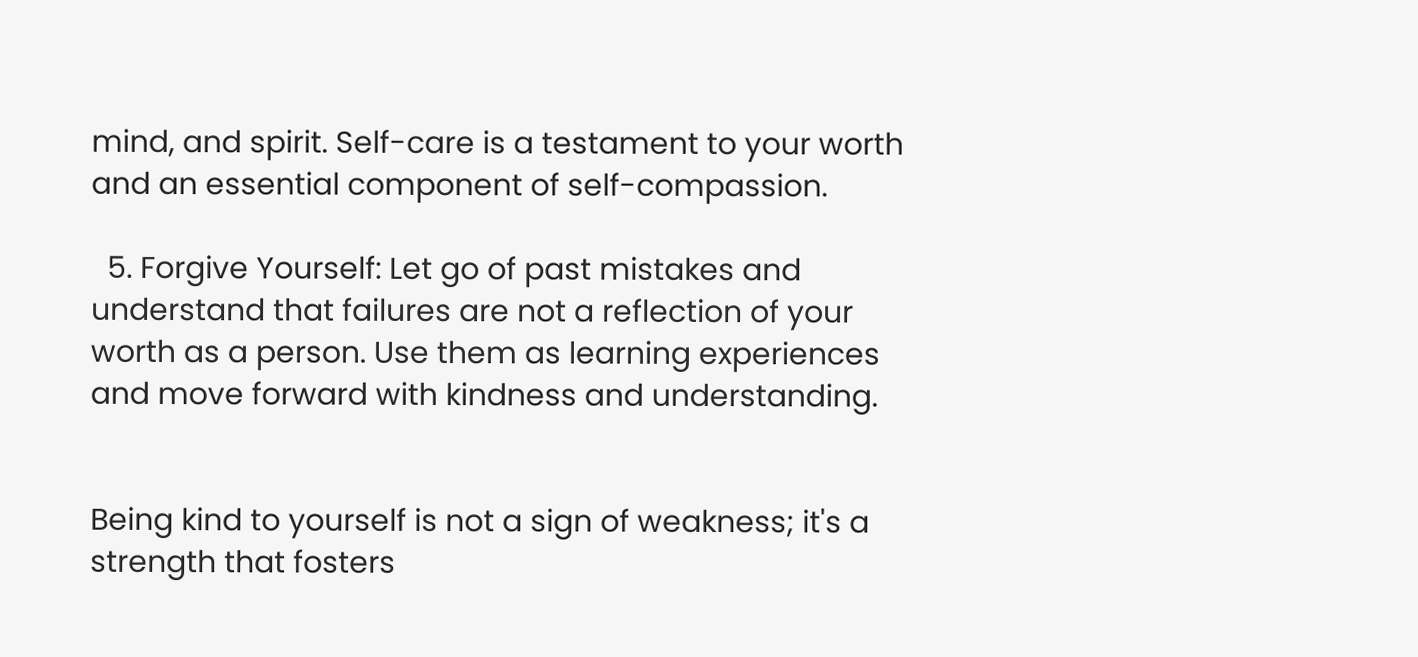mind, and spirit. Self-care is a testament to your worth and an essential component of self-compassion.

  5. Forgive Yourself: Let go of past mistakes and understand that failures are not a reflection of your worth as a person. Use them as learning experiences and move forward with kindness and understanding.


Being kind to yourself is not a sign of weakness; it's a strength that fosters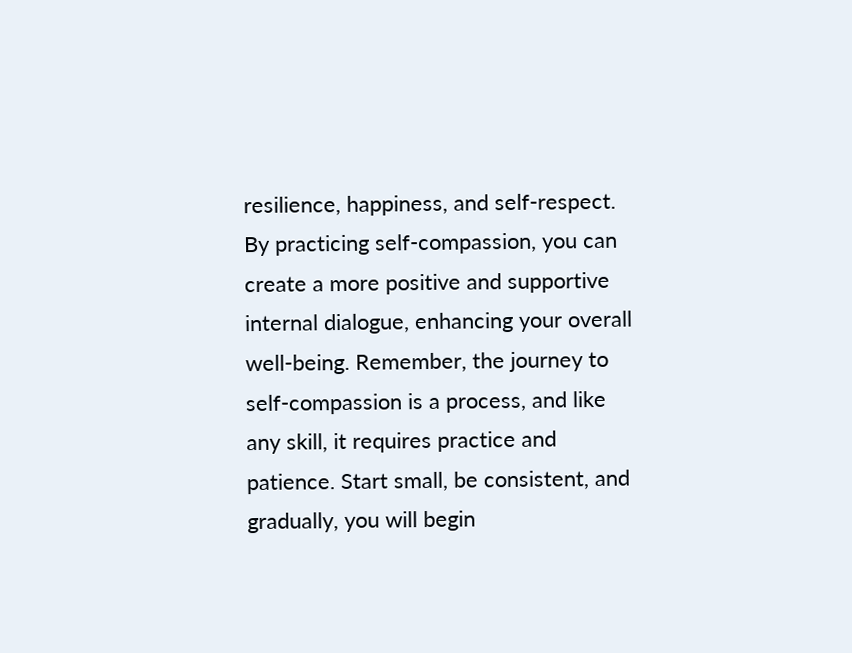resilience, happiness, and self-respect. By practicing self-compassion, you can create a more positive and supportive internal dialogue, enhancing your overall well-being. Remember, the journey to self-compassion is a process, and like any skill, it requires practice and patience. Start small, be consistent, and gradually, you will begin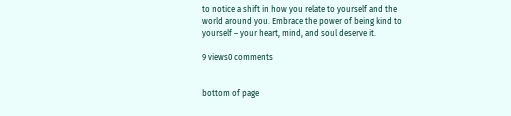to notice a shift in how you relate to yourself and the world around you. Embrace the power of being kind to yourself – your heart, mind, and soul deserve it.

9 views0 comments


bottom of page